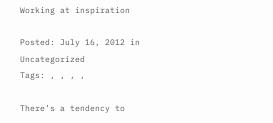Working at inspiration

Posted: July 16, 2012 in Uncategorized
Tags: , , , ,

There’s a tendency to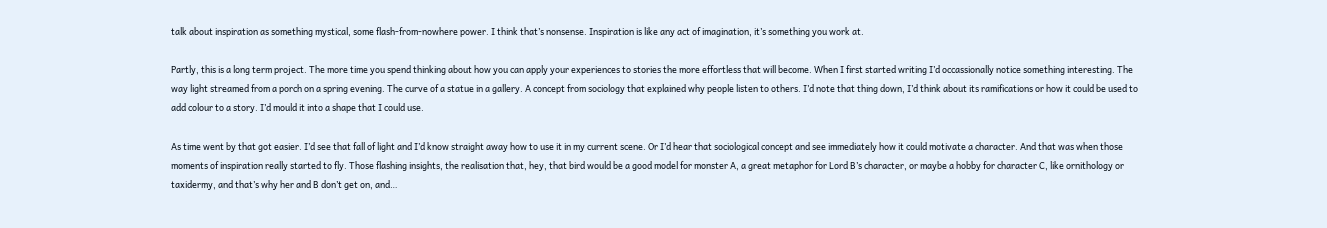talk about inspiration as something mystical, some flash-from-nowhere power. I think that’s nonsense. Inspiration is like any act of imagination, it’s something you work at.

Partly, this is a long term project. The more time you spend thinking about how you can apply your experiences to stories the more effortless that will become. When I first started writing I’d occassionally notice something interesting. The way light streamed from a porch on a spring evening. The curve of a statue in a gallery. A concept from sociology that explained why people listen to others. I’d note that thing down, I’d think about its ramifications or how it could be used to add colour to a story. I’d mould it into a shape that I could use.

As time went by that got easier. I’d see that fall of light and I’d know straight away how to use it in my current scene. Or I’d hear that sociological concept and see immediately how it could motivate a character. And that was when those moments of inspiration really started to fly. Those flashing insights, the realisation that, hey, that bird would be a good model for monster A, a great metaphor for Lord B’s character, or maybe a hobby for character C, like ornithology or taxidermy, and that’s why her and B don’t get on, and…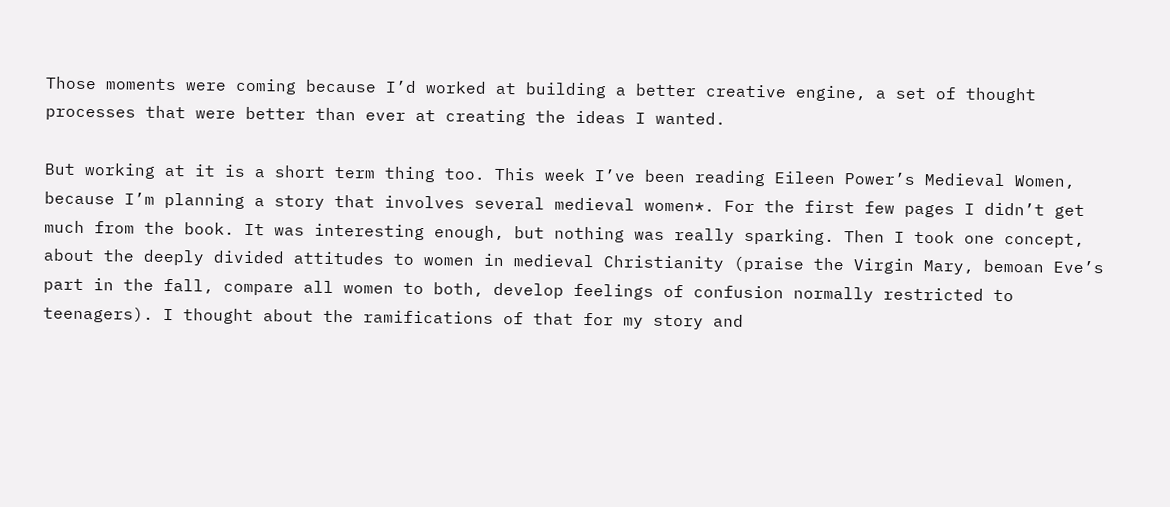Those moments were coming because I’d worked at building a better creative engine, a set of thought processes that were better than ever at creating the ideas I wanted.

But working at it is a short term thing too. This week I’ve been reading Eileen Power’s Medieval Women, because I’m planning a story that involves several medieval women*. For the first few pages I didn’t get much from the book. It was interesting enough, but nothing was really sparking. Then I took one concept, about the deeply divided attitudes to women in medieval Christianity (praise the Virgin Mary, bemoan Eve’s part in the fall, compare all women to both, develop feelings of confusion normally restricted to teenagers). I thought about the ramifications of that for my story and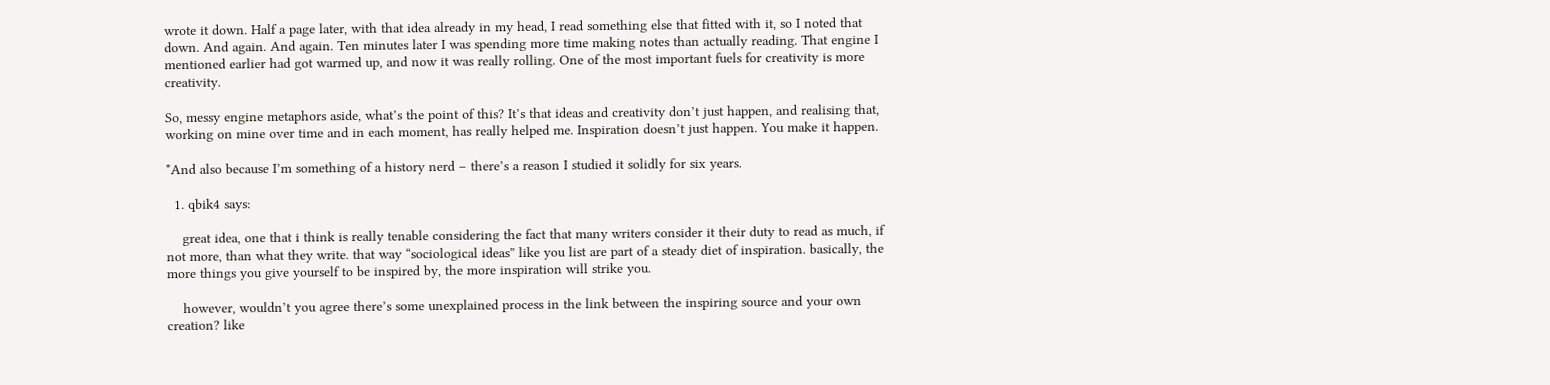wrote it down. Half a page later, with that idea already in my head, I read something else that fitted with it, so I noted that down. And again. And again. Ten minutes later I was spending more time making notes than actually reading. That engine I mentioned earlier had got warmed up, and now it was really rolling. One of the most important fuels for creativity is more creativity.

So, messy engine metaphors aside, what’s the point of this? It’s that ideas and creativity don’t just happen, and realising that, working on mine over time and in each moment, has really helped me. Inspiration doesn’t just happen. You make it happen.

*And also because I’m something of a history nerd – there’s a reason I studied it solidly for six years.

  1. qbik4 says:

    great idea, one that i think is really tenable considering the fact that many writers consider it their duty to read as much, if not more, than what they write. that way “sociological ideas” like you list are part of a steady diet of inspiration. basically, the more things you give yourself to be inspired by, the more inspiration will strike you.

    however, wouldn’t you agree there’s some unexplained process in the link between the inspiring source and your own creation? like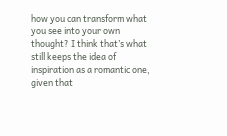how you can transform what you see into your own thought? I think that’s what still keeps the idea of inspiration as a romantic one, given that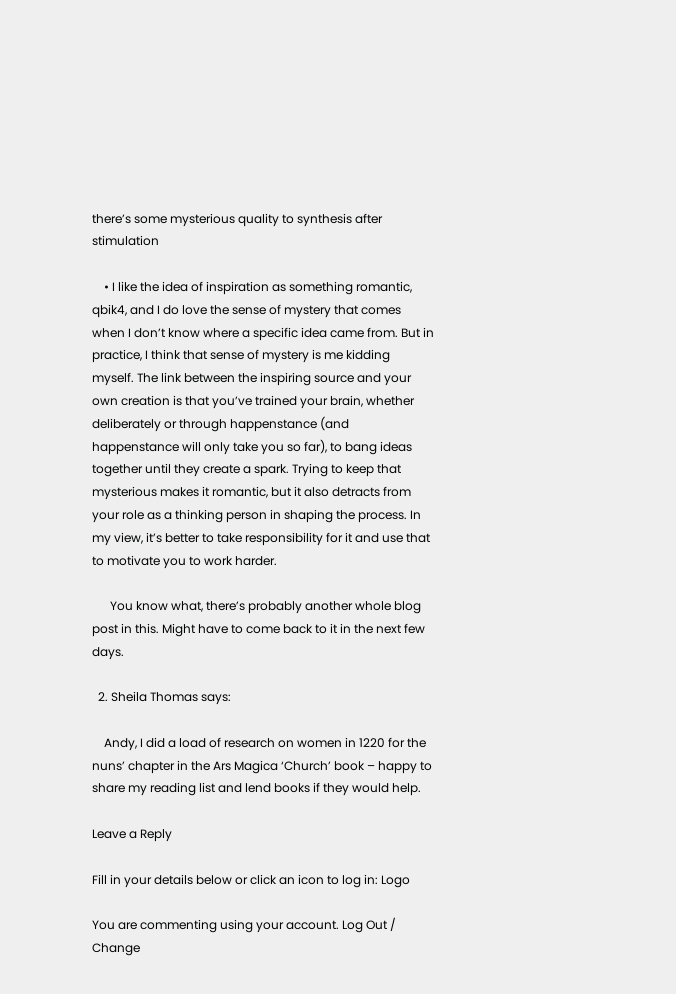there’s some mysterious quality to synthesis after stimulation

    • I like the idea of inspiration as something romantic, qbik4, and I do love the sense of mystery that comes when I don’t know where a specific idea came from. But in practice, I think that sense of mystery is me kidding myself. The link between the inspiring source and your own creation is that you’ve trained your brain, whether deliberately or through happenstance (and happenstance will only take you so far), to bang ideas together until they create a spark. Trying to keep that mysterious makes it romantic, but it also detracts from your role as a thinking person in shaping the process. In my view, it’s better to take responsibility for it and use that to motivate you to work harder.

      You know what, there’s probably another whole blog post in this. Might have to come back to it in the next few days.

  2. Sheila Thomas says:

    Andy, I did a load of research on women in 1220 for the nuns’ chapter in the Ars Magica ‘Church’ book – happy to share my reading list and lend books if they would help.

Leave a Reply

Fill in your details below or click an icon to log in: Logo

You are commenting using your account. Log Out /  Change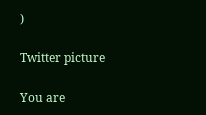)

Twitter picture

You are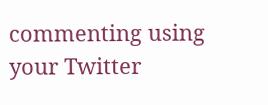commenting using your Twitter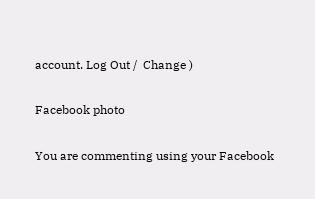account. Log Out /  Change )

Facebook photo

You are commenting using your Facebook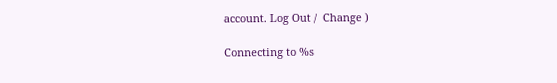account. Log Out /  Change )

Connecting to %s